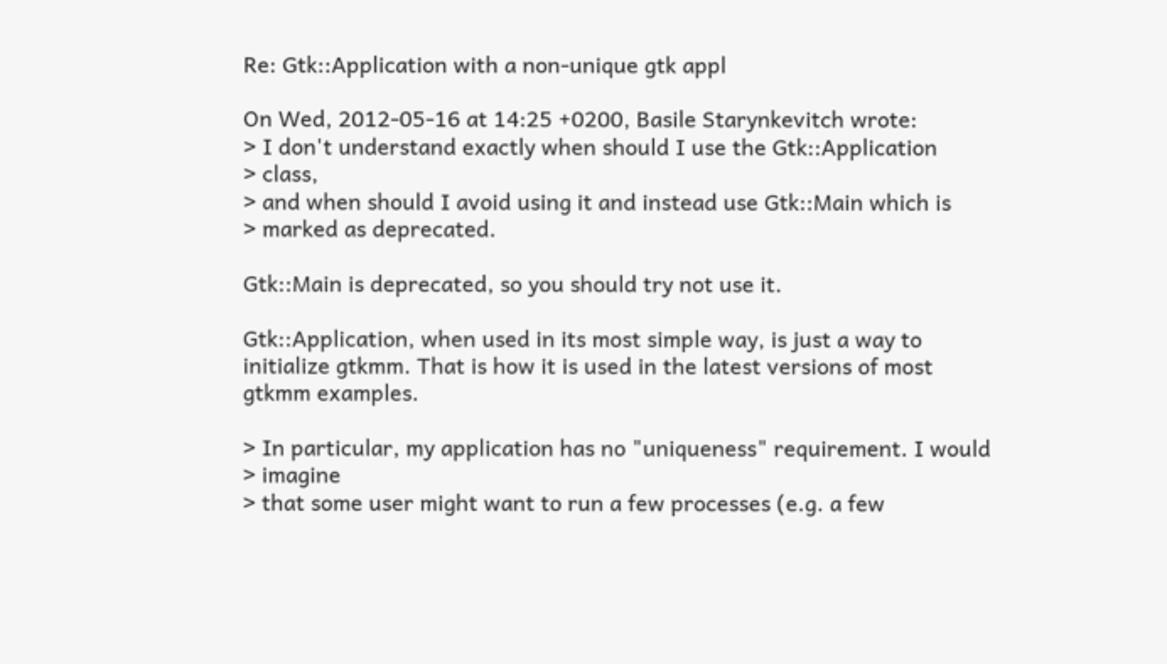Re: Gtk::Application with a non-unique gtk appl

On Wed, 2012-05-16 at 14:25 +0200, Basile Starynkevitch wrote:
> I don't understand exactly when should I use the Gtk::Application
> class,
> and when should I avoid using it and instead use Gtk::Main which is
> marked as deprecated.

Gtk::Main is deprecated, so you should try not use it.

Gtk::Application, when used in its most simple way, is just a way to
initialize gtkmm. That is how it is used in the latest versions of most
gtkmm examples.

> In particular, my application has no "uniqueness" requirement. I would
> imagine
> that some user might want to run a few processes (e.g. a few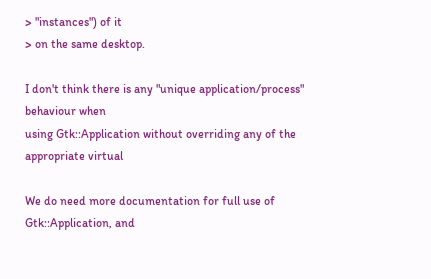> "instances") of it
> on the same desktop.

I don't think there is any "unique application/process" behaviour when
using Gtk::Application without overriding any of the appropriate virtual

We do need more documentation for full use of Gtk::Application, and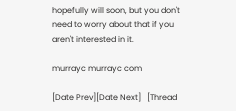hopefully will soon, but you don't need to worry about that if you
aren't interested in it.

murrayc murrayc com

[Date Prev][Date Next]   [Thread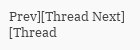Prev][Thread Next]   [Thread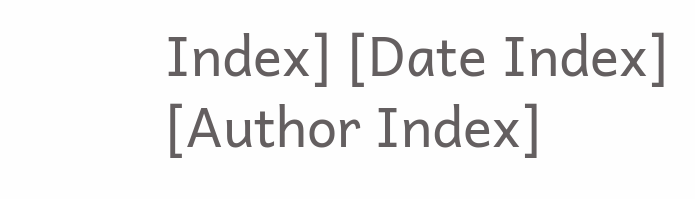Index] [Date Index] [Author Index]